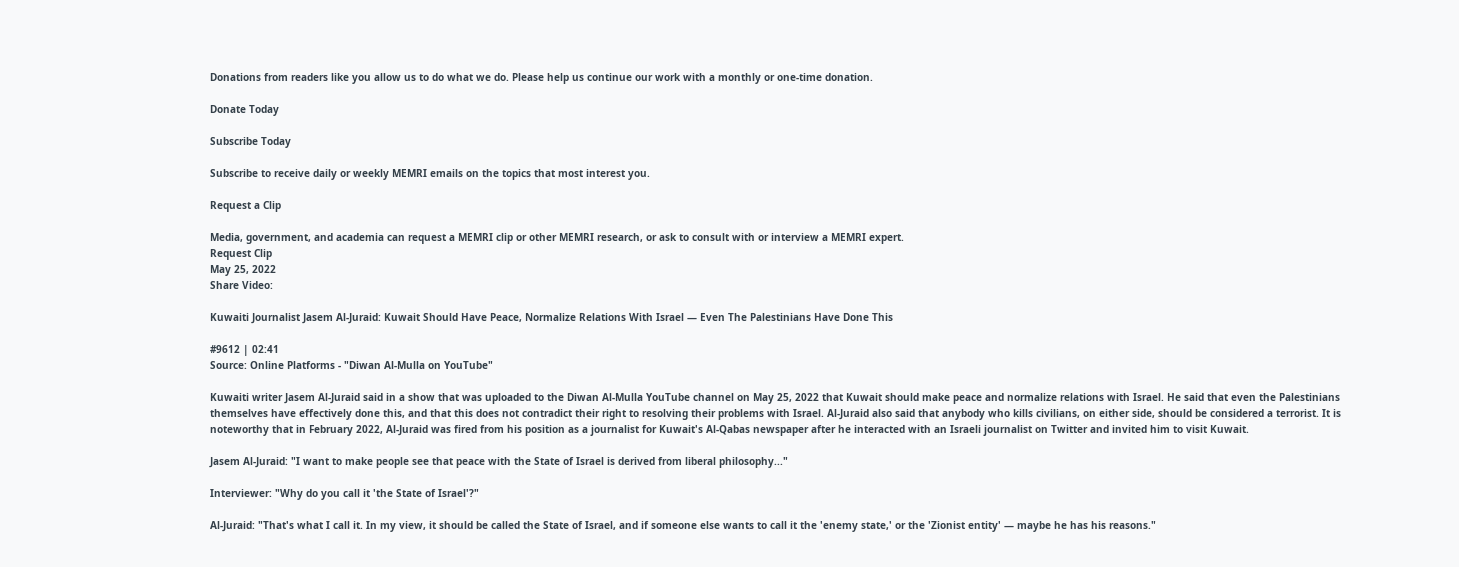Donations from readers like you allow us to do what we do. Please help us continue our work with a monthly or one-time donation.

Donate Today

Subscribe Today

Subscribe to receive daily or weekly MEMRI emails on the topics that most interest you.

Request a Clip

Media, government, and academia can request a MEMRI clip or other MEMRI research, or ask to consult with or interview a MEMRI expert.
Request Clip
May 25, 2022
Share Video:

Kuwaiti Journalist Jasem Al-Juraid: Kuwait Should Have Peace, Normalize Relations With Israel — Even The Palestinians Have Done This

#9612 | 02:41
Source: Online Platforms - "Diwan Al-Mulla on YouTube"

Kuwaiti writer Jasem Al-Juraid said in a show that was uploaded to the Diwan Al-Mulla YouTube channel on May 25, 2022 that Kuwait should make peace and normalize relations with Israel. He said that even the Palestinians themselves have effectively done this, and that this does not contradict their right to resolving their problems with Israel. Al-Juraid also said that anybody who kills civilians, on either side, should be considered a terrorist. It is noteworthy that in February 2022, Al-Juraid was fired from his position as a journalist for Kuwait's Al-Qabas newspaper after he interacted with an Israeli journalist on Twitter and invited him to visit Kuwait.

Jasem Al-Juraid: "I want to make people see that peace with the State of Israel is derived from liberal philosophy..."

Interviewer: "Why do you call it 'the State of Israel'?"

Al-Juraid: "That's what I call it. In my view, it should be called the State of Israel, and if someone else wants to call it the 'enemy state,' or the 'Zionist entity' — maybe he has his reasons."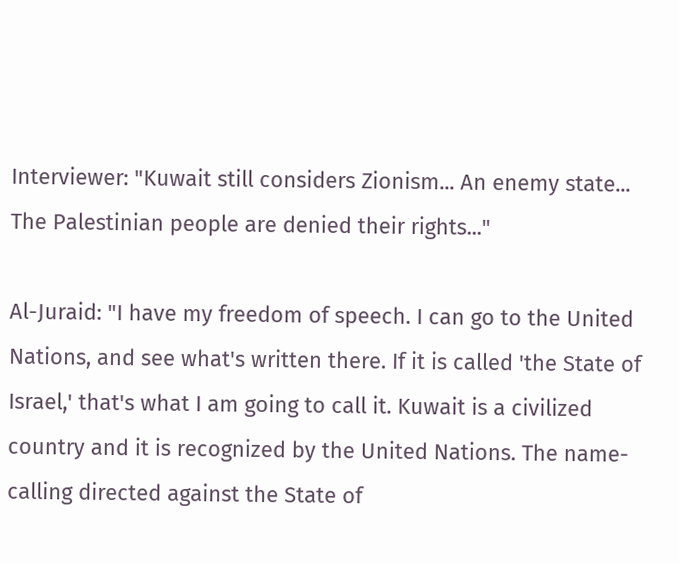Interviewer: "Kuwait still considers Zionism... An enemy state... The Palestinian people are denied their rights..."

Al-Juraid: "I have my freedom of speech. I can go to the United Nations, and see what's written there. If it is called 'the State of Israel,' that's what I am going to call it. Kuwait is a civilized country and it is recognized by the United Nations. The name-calling directed against the State of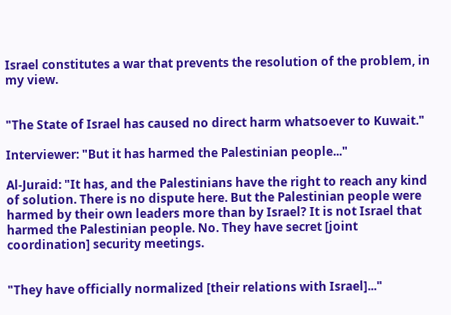Israel constitutes a war that prevents the resolution of the problem, in my view.


"The State of Israel has caused no direct harm whatsoever to Kuwait."

Interviewer: "But it has harmed the Palestinian people..."

Al-Juraid: "It has, and the Palestinians have the right to reach any kind of solution. There is no dispute here. But the Palestinian people were harmed by their own leaders more than by Israel? It is not Israel that harmed the Palestinian people. No. They have secret [joint coordination] security meetings.


"They have officially normalized [their relations with Israel]..."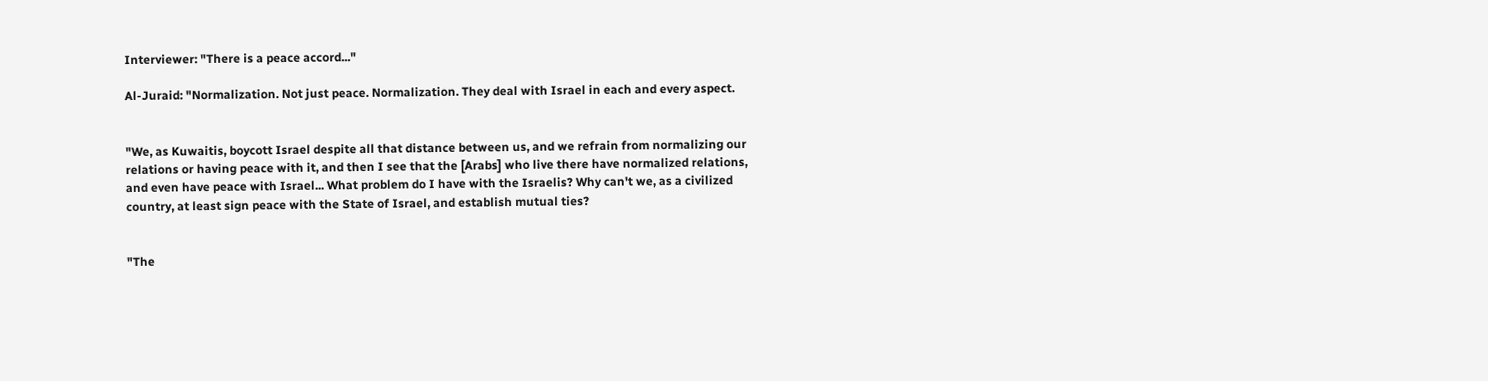Interviewer: "There is a peace accord..."

Al-Juraid: "Normalization. Not just peace. Normalization. They deal with Israel in each and every aspect.


"We, as Kuwaitis, boycott Israel despite all that distance between us, and we refrain from normalizing our relations or having peace with it, and then I see that the [Arabs] who live there have normalized relations, and even have peace with Israel... What problem do I have with the Israelis? Why can't we, as a civilized country, at least sign peace with the State of Israel, and establish mutual ties?


"The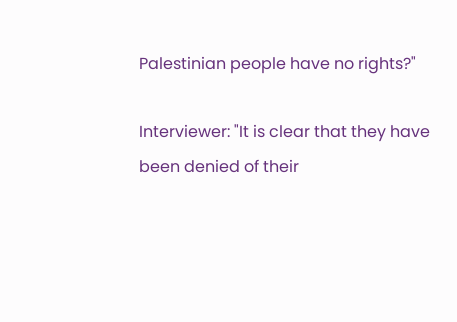Palestinian people have no rights?"

Interviewer: "It is clear that they have been denied of their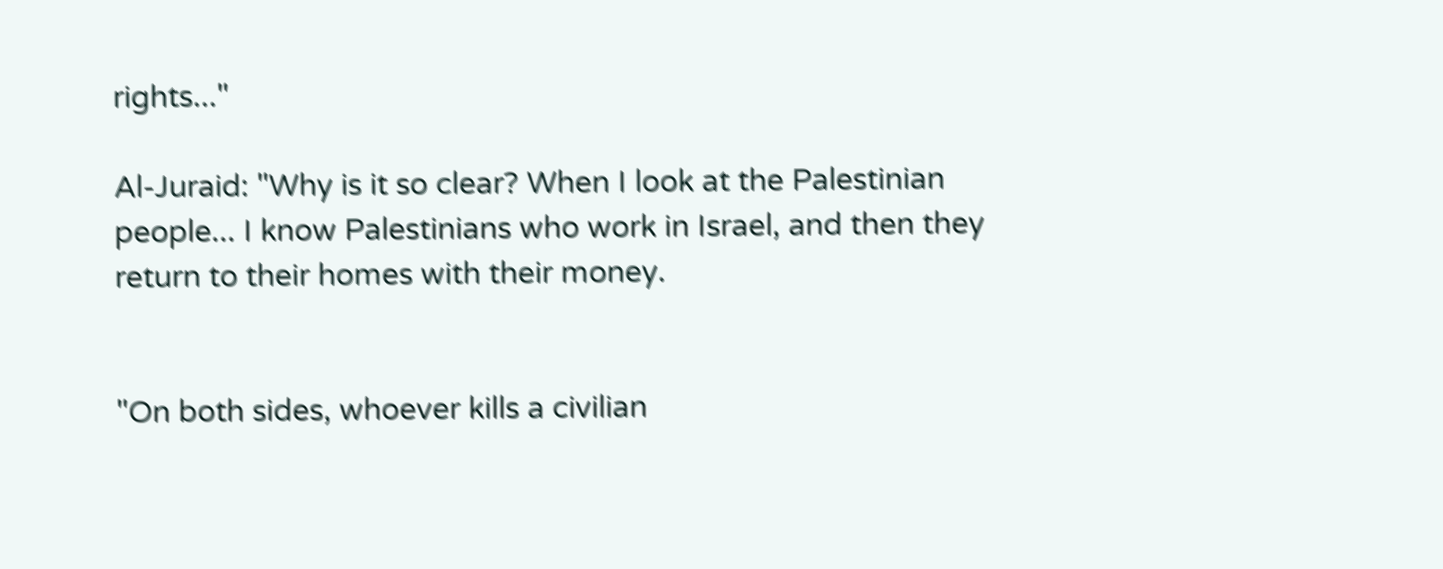rights..."

Al-Juraid: "Why is it so clear? When I look at the Palestinian people... I know Palestinians who work in Israel, and then they return to their homes with their money.


"On both sides, whoever kills a civilian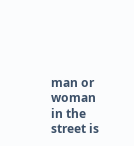man or woman in the street is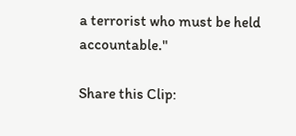a terrorist who must be held accountable."

Share this Clip: